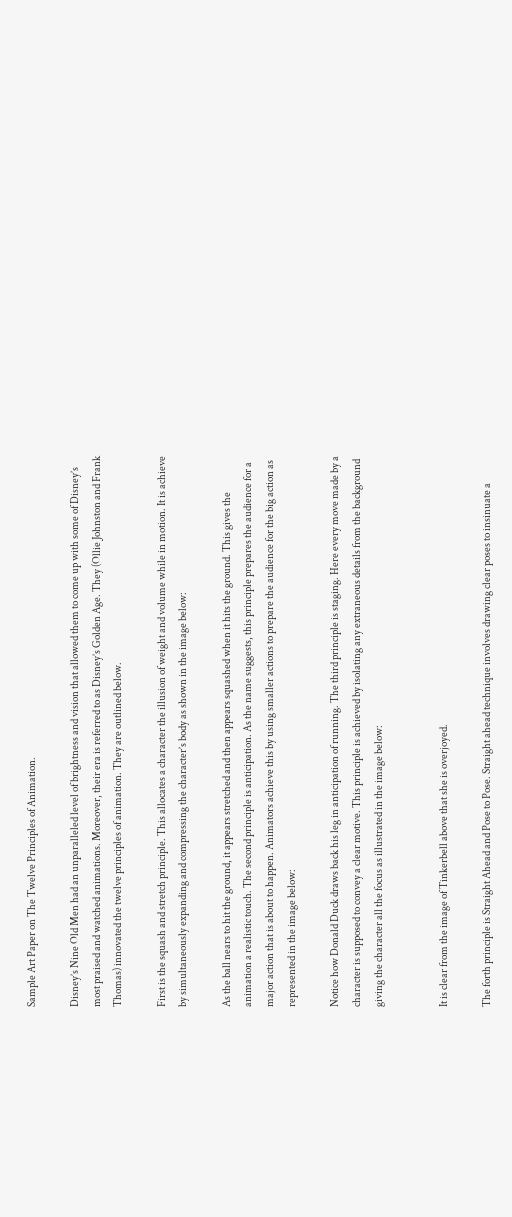Sample Art Paper on The Twelve Principles of Animation.

Disney’s Nine Old Men had an unparalleled level of brightness and vision that allowed them to come up with some of Disney’s most praised and watched animations. Moreover, their era is referred to as Disney’s Golden Age. They (Ollie Johnston and Frank Thomas) innovated the twelve principles of animation. They are outlined below.

First is the squash and stretch principle. This allocates a character the illusion of weight and volume while in motion. It is achieve by simultaneously expanding and compressing the character’s body as shown in the image below:

As the ball nears to hit the ground, it appears stretched and then appears squashed when it hits the ground. This gives the animation a realistic touch. The second principle is anticipation. As the name suggests, this principle prepares the audience for a major action that is about to happen. Animators achieve this by using smaller actions to prepare the audience for the big action as represented in the image below:

Notice how Donald Duck draws back his leg in anticipation of running. The third principle is staging. Here every move made by a character is supposed to convey a clear motive. This principle is achieved by isolating any extraneous details from the background giving the character all the focus as illustrated in the image below:


It is clear from the image of Tinkerbell above that she is overjoyed.

The forth principle is Straight Ahead and Pose to Pose. Straight ahead technique involves drawing clear poses to insinuate a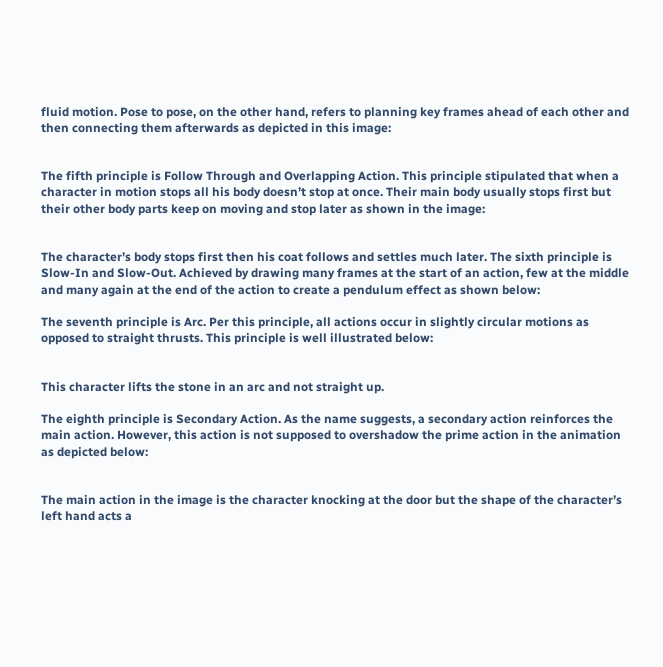fluid motion. Pose to pose, on the other hand, refers to planning key frames ahead of each other and then connecting them afterwards as depicted in this image:


The fifth principle is Follow Through and Overlapping Action. This principle stipulated that when a character in motion stops all his body doesn’t stop at once. Their main body usually stops first but their other body parts keep on moving and stop later as shown in the image:


The character’s body stops first then his coat follows and settles much later. The sixth principle is Slow-In and Slow-Out. Achieved by drawing many frames at the start of an action, few at the middle and many again at the end of the action to create a pendulum effect as shown below:

The seventh principle is Arc. Per this principle, all actions occur in slightly circular motions as opposed to straight thrusts. This principle is well illustrated below:


This character lifts the stone in an arc and not straight up.

The eighth principle is Secondary Action. As the name suggests, a secondary action reinforces the main action. However, this action is not supposed to overshadow the prime action in the animation as depicted below:


The main action in the image is the character knocking at the door but the shape of the character’s left hand acts a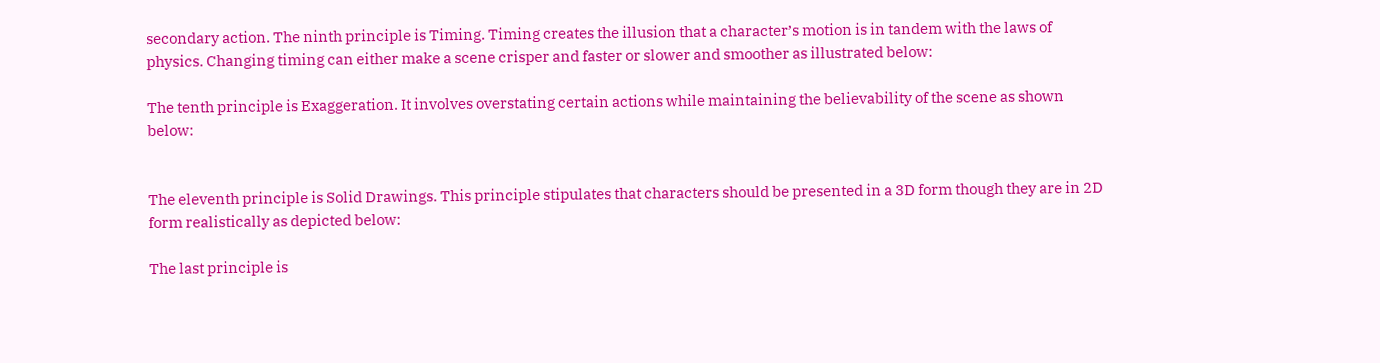secondary action. The ninth principle is Timing. Timing creates the illusion that a character’s motion is in tandem with the laws of physics. Changing timing can either make a scene crisper and faster or slower and smoother as illustrated below:

The tenth principle is Exaggeration. It involves overstating certain actions while maintaining the believability of the scene as shown below:


The eleventh principle is Solid Drawings. This principle stipulates that characters should be presented in a 3D form though they are in 2D form realistically as depicted below:

The last principle is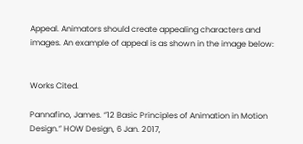Appeal. Animators should create appealing characters and images. An example of appeal is as shown in the image below:


Works Cited.

Pannafino, James. “12 Basic Principles of Animation in Motion Design.” HOW Design, 6 Jan. 2017,